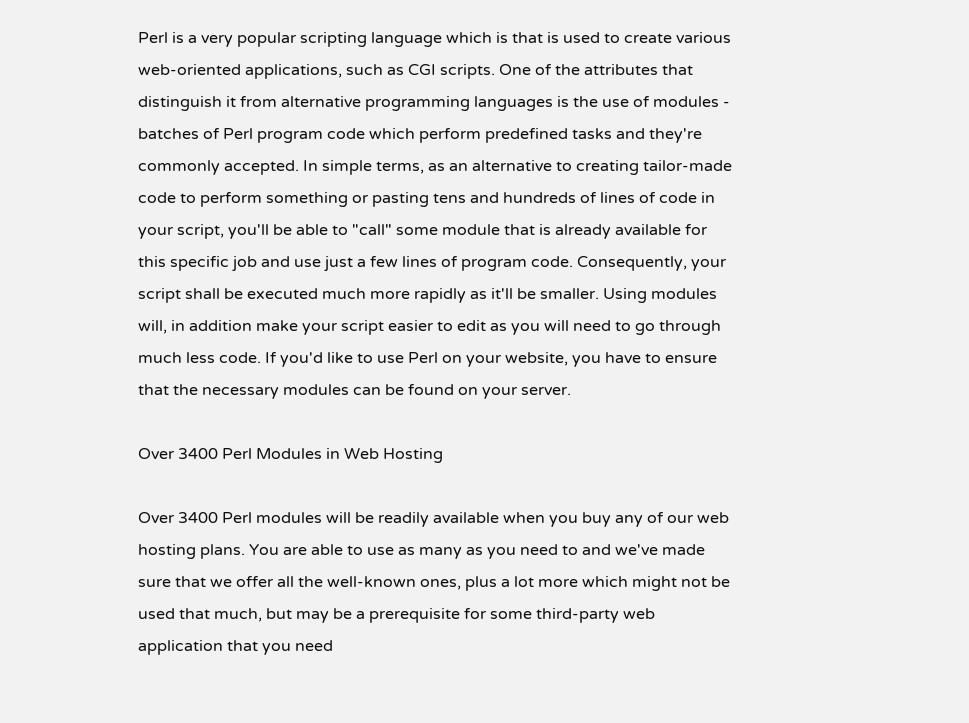Perl is a very popular scripting language which is that is used to create various web-oriented applications, such as CGI scripts. One of the attributes that distinguish it from alternative programming languages is the use of modules - batches of Perl program code which perform predefined tasks and they're commonly accepted. In simple terms, as an alternative to creating tailor-made code to perform something or pasting tens and hundreds of lines of code in your script, you'll be able to "call" some module that is already available for this specific job and use just a few lines of program code. Consequently, your script shall be executed much more rapidly as it'll be smaller. Using modules will, in addition make your script easier to edit as you will need to go through much less code. If you'd like to use Perl on your website, you have to ensure that the necessary modules can be found on your server.

Over 3400 Perl Modules in Web Hosting

Over 3400 Perl modules will be readily available when you buy any of our web hosting plans. You are able to use as many as you need to and we've made sure that we offer all the well-known ones, plus a lot more which might not be used that much, but may be a prerequisite for some third-party web application that you need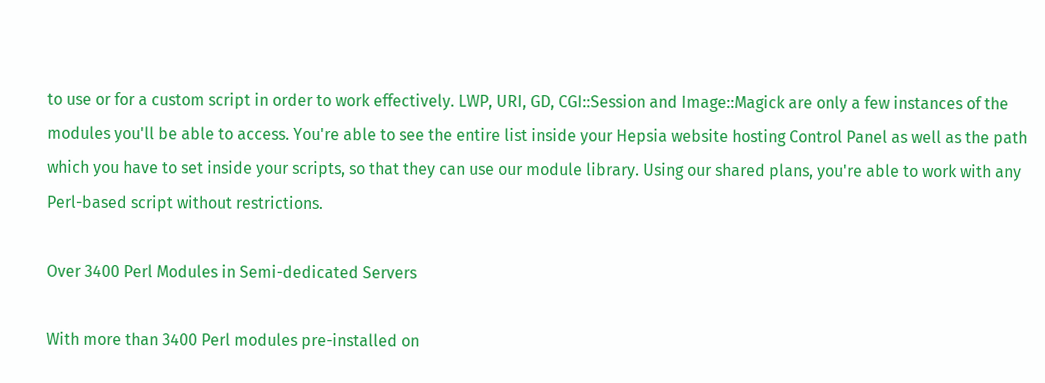to use or for a custom script in order to work effectively. LWP, URI, GD, CGI::Session and Image::Magick are only a few instances of the modules you'll be able to access. You're able to see the entire list inside your Hepsia website hosting Control Panel as well as the path which you have to set inside your scripts, so that they can use our module library. Using our shared plans, you're able to work with any Perl-based script without restrictions.

Over 3400 Perl Modules in Semi-dedicated Servers

With more than 3400 Perl modules pre-installed on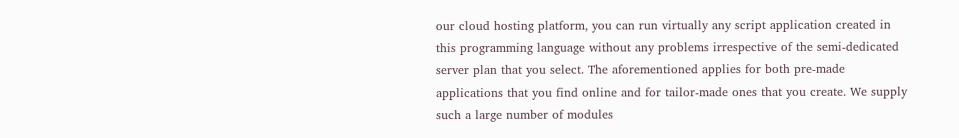our cloud hosting platform, you can run virtually any script application created in this programming language without any problems irrespective of the semi-dedicated server plan that you select. The aforementioned applies for both pre-made applications that you find online and for tailor-made ones that you create. We supply such a large number of modules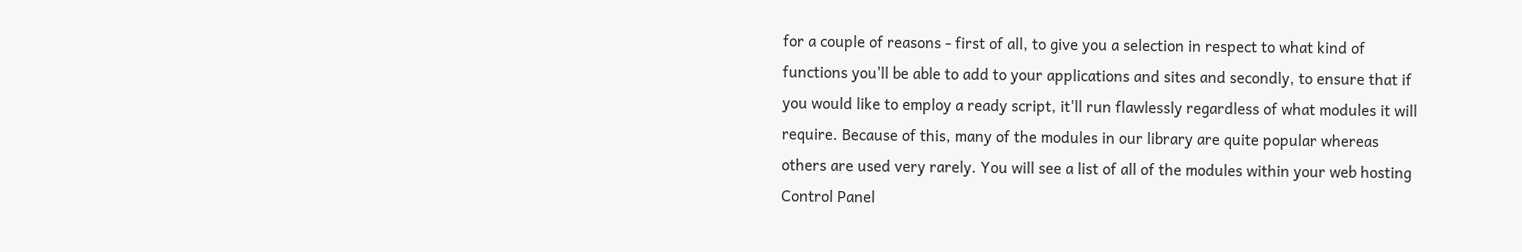for a couple of reasons - first of all, to give you a selection in respect to what kind of functions you'll be able to add to your applications and sites and secondly, to ensure that if you would like to employ a ready script, it'll run flawlessly regardless of what modules it will require. Because of this, many of the modules in our library are quite popular whereas others are used very rarely. You will see a list of all of the modules within your web hosting Control Panel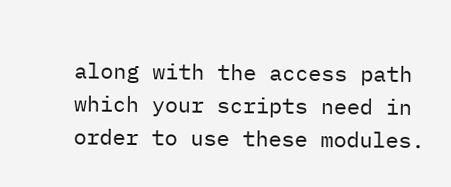along with the access path which your scripts need in order to use these modules.